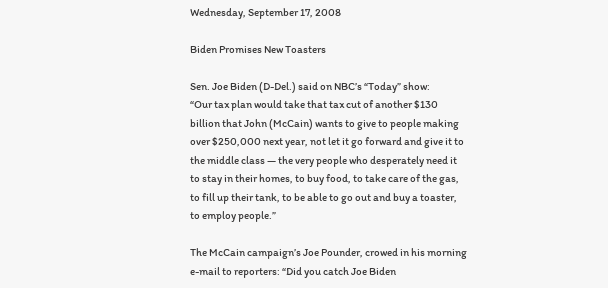Wednesday, September 17, 2008

Biden Promises New Toasters

Sen. Joe Biden (D-Del.) said on NBC’s “Today” show:
“Our tax plan would take that tax cut of another $130 billion that John (McCain) wants to give to people making over $250,000 next year, not let it go forward and give it to the middle class — the very people who desperately need it to stay in their homes, to buy food, to take care of the gas, to fill up their tank, to be able to go out and buy a toaster, to employ people.”

The McCain campaign’s Joe Pounder, crowed in his morning e-mail to reporters: “Did you catch Joe Biden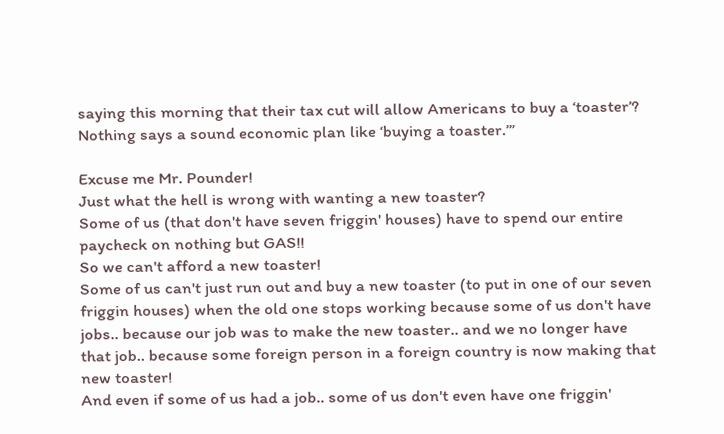saying this morning that their tax cut will allow Americans to buy a ‘toaster’? Nothing says a sound economic plan like ‘buying a toaster.’”

Excuse me Mr. Pounder!
Just what the hell is wrong with wanting a new toaster?
Some of us (that don't have seven friggin' houses) have to spend our entire paycheck on nothing but GAS!!
So we can't afford a new toaster!
Some of us can't just run out and buy a new toaster (to put in one of our seven friggin houses) when the old one stops working because some of us don't have jobs.. because our job was to make the new toaster.. and we no longer have that job.. because some foreign person in a foreign country is now making that new toaster!
And even if some of us had a job.. some of us don't even have one friggin'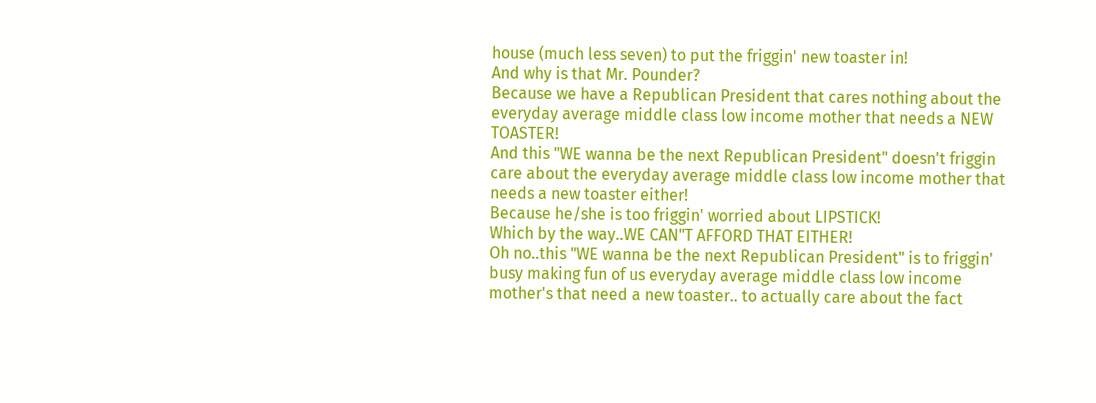house (much less seven) to put the friggin' new toaster in!
And why is that Mr. Pounder?
Because we have a Republican President that cares nothing about the everyday average middle class low income mother that needs a NEW TOASTER!
And this "WE wanna be the next Republican President" doesn't friggin care about the everyday average middle class low income mother that needs a new toaster either!
Because he/she is too friggin' worried about LIPSTICK!
Which by the way..WE CAN"T AFFORD THAT EITHER!
Oh no..this "WE wanna be the next Republican President" is to friggin' busy making fun of us everyday average middle class low income mother's that need a new toaster.. to actually care about the fact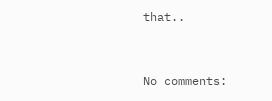that..


No comments: